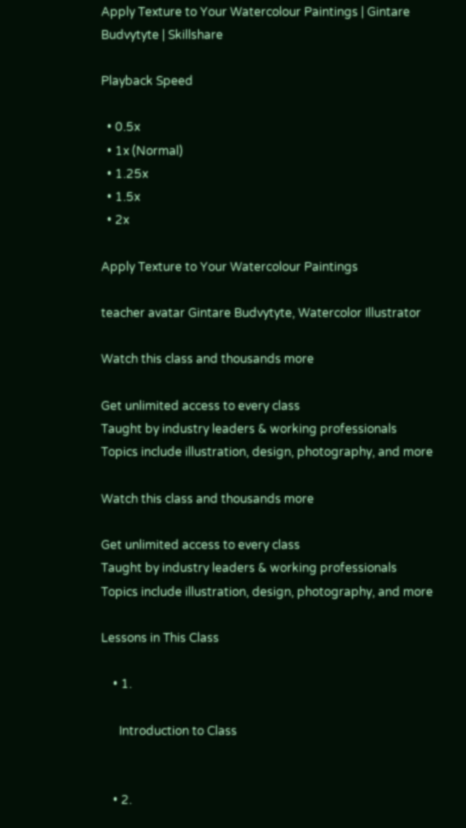Apply Texture to Your Watercolour Paintings | Gintare Budvytyte | Skillshare

Playback Speed

  • 0.5x
  • 1x (Normal)
  • 1.25x
  • 1.5x
  • 2x

Apply Texture to Your Watercolour Paintings

teacher avatar Gintare Budvytyte, Watercolor Illustrator

Watch this class and thousands more

Get unlimited access to every class
Taught by industry leaders & working professionals
Topics include illustration, design, photography, and more

Watch this class and thousands more

Get unlimited access to every class
Taught by industry leaders & working professionals
Topics include illustration, design, photography, and more

Lessons in This Class

    • 1.

      Introduction to Class


    • 2.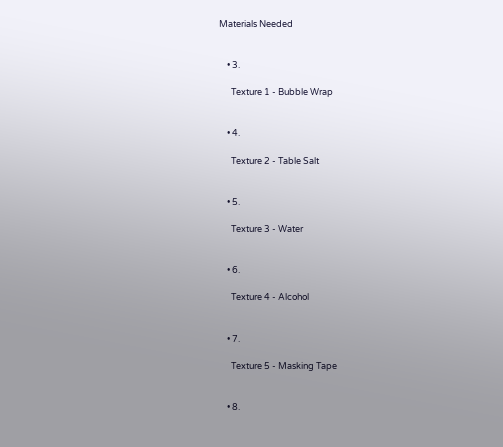Materials Needed


    • 3.

      Texture 1 - Bubble Wrap


    • 4.

      Texture 2 - Table Salt


    • 5.

      Texture 3 - Water


    • 6.

      Texture 4 - Alcohol


    • 7.

      Texture 5 - Masking Tape


    • 8.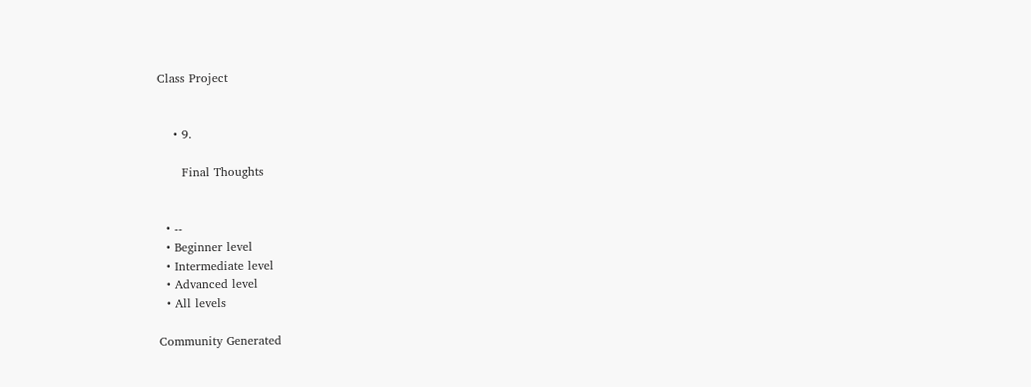Class Project


    • 9.

      Final Thoughts


  • --
  • Beginner level
  • Intermediate level
  • Advanced level
  • All levels

Community Generated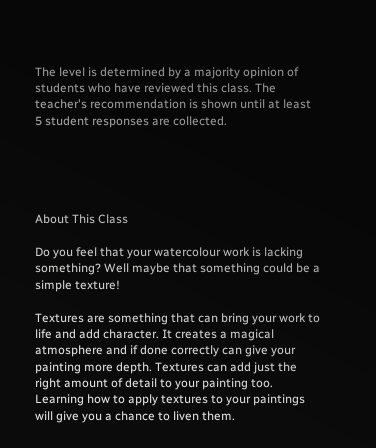The level is determined by a majority opinion of students who have reviewed this class. The teacher's recommendation is shown until at least 5 student responses are collected.





About This Class

Do you feel that your watercolour work is lacking something? Well maybe that something could be a simple texture!

Textures are something that can bring your work to life and add character. It creates a magical atmosphere and if done correctly can give your painting more depth. Textures can add just the right amount of detail to your painting too. Learning how to apply textures to your paintings will give you a chance to liven them.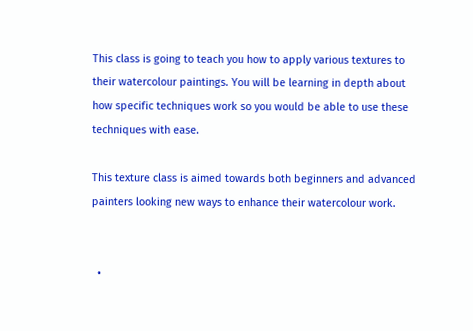This class is going to teach you how to apply various textures to their watercolour paintings. You will be learning in depth about how specific techniques work so you would be able to use these techniques with ease.

This texture class is aimed towards both beginners and advanced painters looking new ways to enhance their watercolour work.


  •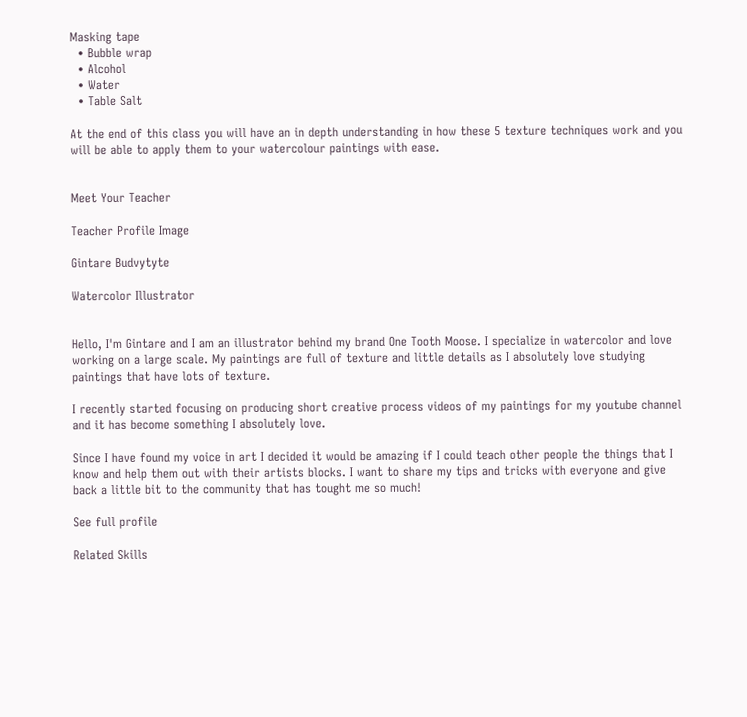Masking tape
  • Bubble wrap
  • Alcohol
  • Water
  • Table Salt

At the end of this class you will have an in depth understanding in how these 5 texture techniques work and you will be able to apply them to your watercolour paintings with ease.


Meet Your Teacher

Teacher Profile Image

Gintare Budvytyte

Watercolor Illustrator


Hello, I'm Gintare and I am an illustrator behind my brand One Tooth Moose. I specialize in watercolor and love working on a large scale. My paintings are full of texture and little details as I absolutely love studying paintings that have lots of texture.

I recently started focusing on producing short creative process videos of my paintings for my youtube channel and it has become something I absolutely love.

Since I have found my voice in art I decided it would be amazing if I could teach other people the things that I know and help them out with their artists blocks. I want to share my tips and tricks with everyone and give back a little bit to the community that has tought me so much!

See full profile

Related Skills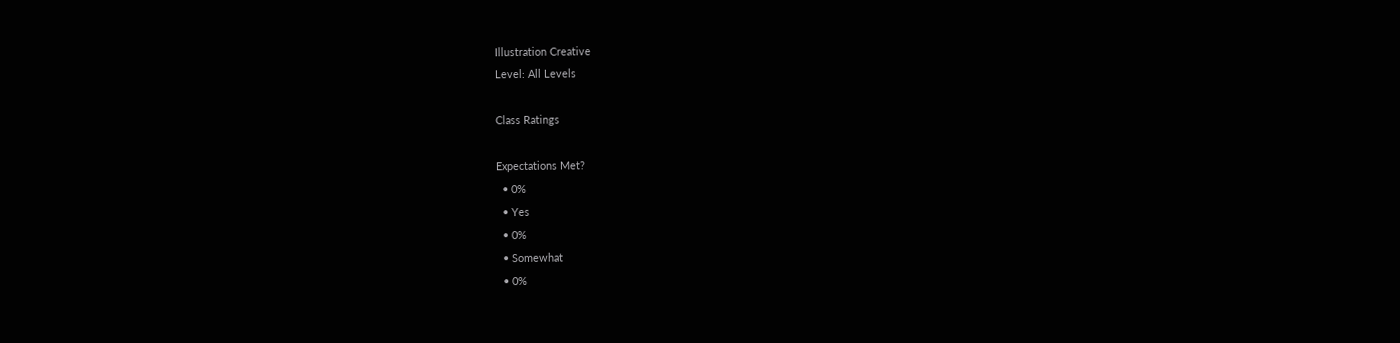Illustration Creative
Level: All Levels

Class Ratings

Expectations Met?
  • 0%
  • Yes
  • 0%
  • Somewhat
  • 0%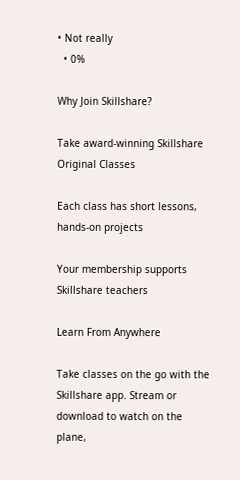• Not really
  • 0%

Why Join Skillshare?

Take award-winning Skillshare Original Classes

Each class has short lessons, hands-on projects

Your membership supports Skillshare teachers

Learn From Anywhere

Take classes on the go with the Skillshare app. Stream or download to watch on the plane,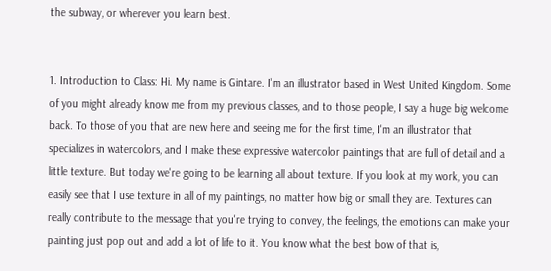the subway, or wherever you learn best.


1. Introduction to Class: Hi. My name is Gintare. I'm an illustrator based in West United Kingdom. Some of you might already know me from my previous classes, and to those people, I say a huge big welcome back. To those of you that are new here and seeing me for the first time, I'm an illustrator that specializes in watercolors, and I make these expressive watercolor paintings that are full of detail and a little texture. But today we're going to be learning all about texture. If you look at my work, you can easily see that I use texture in all of my paintings, no matter how big or small they are. Textures can really contribute to the message that you're trying to convey, the feelings, the emotions can make your painting just pop out and add a lot of life to it. You know what the best bow of that is,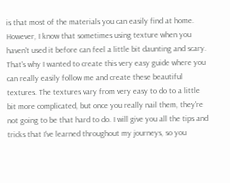is that most of the materials you can easily find at home. However, I know that sometimes using texture when you haven't used it before can feel a little bit daunting and scary. That's why I wanted to create this very easy guide where you can really easily follow me and create these beautiful textures. The textures vary from very easy to do to a little bit more complicated, but once you really nail them, they're not going to be that hard to do. I will give you all the tips and tricks that I've learned throughout my journeys, so you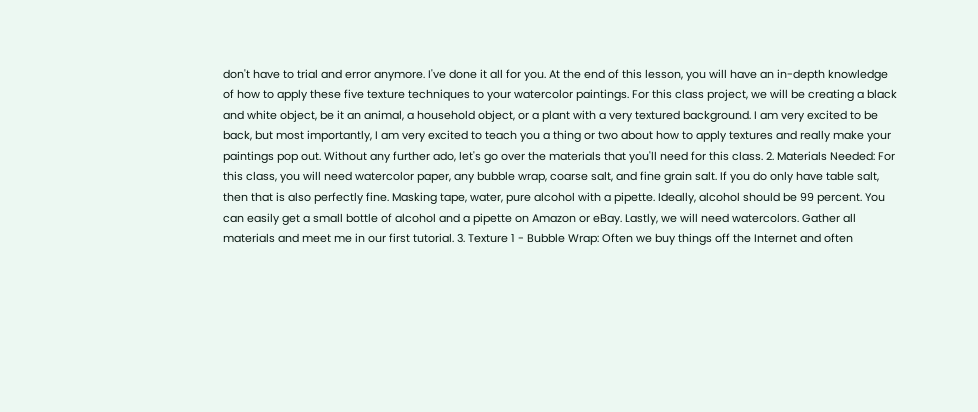don't have to trial and error anymore. I've done it all for you. At the end of this lesson, you will have an in-depth knowledge of how to apply these five texture techniques to your watercolor paintings. For this class project, we will be creating a black and white object, be it an animal, a household object, or a plant with a very textured background. I am very excited to be back, but most importantly, I am very excited to teach you a thing or two about how to apply textures and really make your paintings pop out. Without any further ado, let's go over the materials that you'll need for this class. 2. Materials Needed: For this class, you will need watercolor paper, any bubble wrap, coarse salt, and fine grain salt. If you do only have table salt, then that is also perfectly fine. Masking tape, water, pure alcohol with a pipette. Ideally, alcohol should be 99 percent. You can easily get a small bottle of alcohol and a pipette on Amazon or eBay. Lastly, we will need watercolors. Gather all materials and meet me in our first tutorial. 3. Texture 1 - Bubble Wrap: Often we buy things off the Internet and often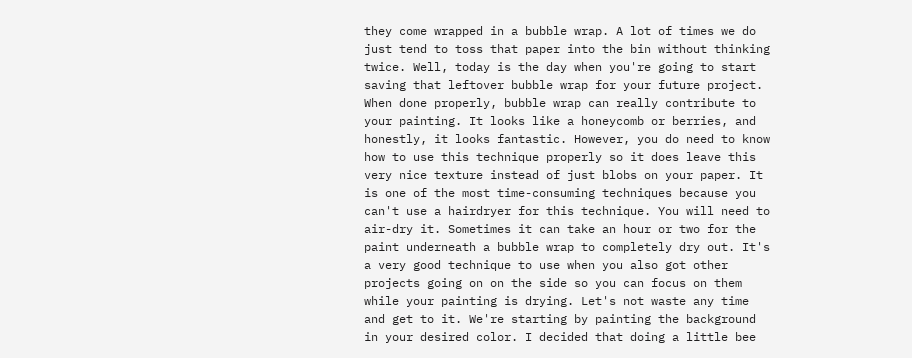they come wrapped in a bubble wrap. A lot of times we do just tend to toss that paper into the bin without thinking twice. Well, today is the day when you're going to start saving that leftover bubble wrap for your future project. When done properly, bubble wrap can really contribute to your painting. It looks like a honeycomb or berries, and honestly, it looks fantastic. However, you do need to know how to use this technique properly so it does leave this very nice texture instead of just blobs on your paper. It is one of the most time-consuming techniques because you can't use a hairdryer for this technique. You will need to air-dry it. Sometimes it can take an hour or two for the paint underneath a bubble wrap to completely dry out. It's a very good technique to use when you also got other projects going on on the side so you can focus on them while your painting is drying. Let's not waste any time and get to it. We're starting by painting the background in your desired color. I decided that doing a little bee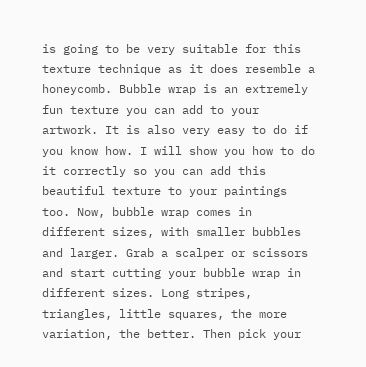is going to be very suitable for this texture technique as it does resemble a honeycomb. Bubble wrap is an extremely fun texture you can add to your artwork. It is also very easy to do if you know how. I will show you how to do it correctly so you can add this beautiful texture to your paintings too. Now, bubble wrap comes in different sizes, with smaller bubbles and larger. Grab a scalper or scissors and start cutting your bubble wrap in different sizes. Long stripes, triangles, little squares, the more variation, the better. Then pick your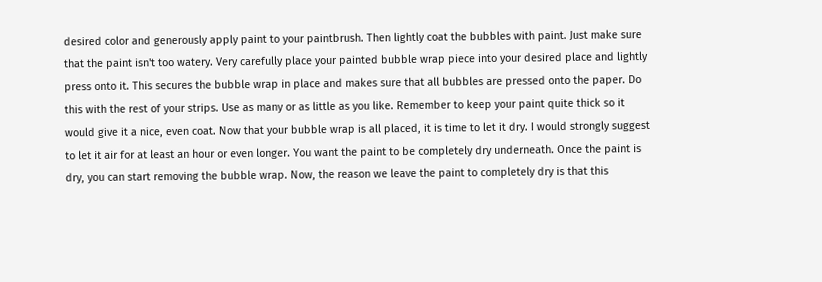desired color and generously apply paint to your paintbrush. Then lightly coat the bubbles with paint. Just make sure that the paint isn't too watery. Very carefully place your painted bubble wrap piece into your desired place and lightly press onto it. This secures the bubble wrap in place and makes sure that all bubbles are pressed onto the paper. Do this with the rest of your strips. Use as many or as little as you like. Remember to keep your paint quite thick so it would give it a nice, even coat. Now that your bubble wrap is all placed, it is time to let it dry. I would strongly suggest to let it air for at least an hour or even longer. You want the paint to be completely dry underneath. Once the paint is dry, you can start removing the bubble wrap. Now, the reason we leave the paint to completely dry is that this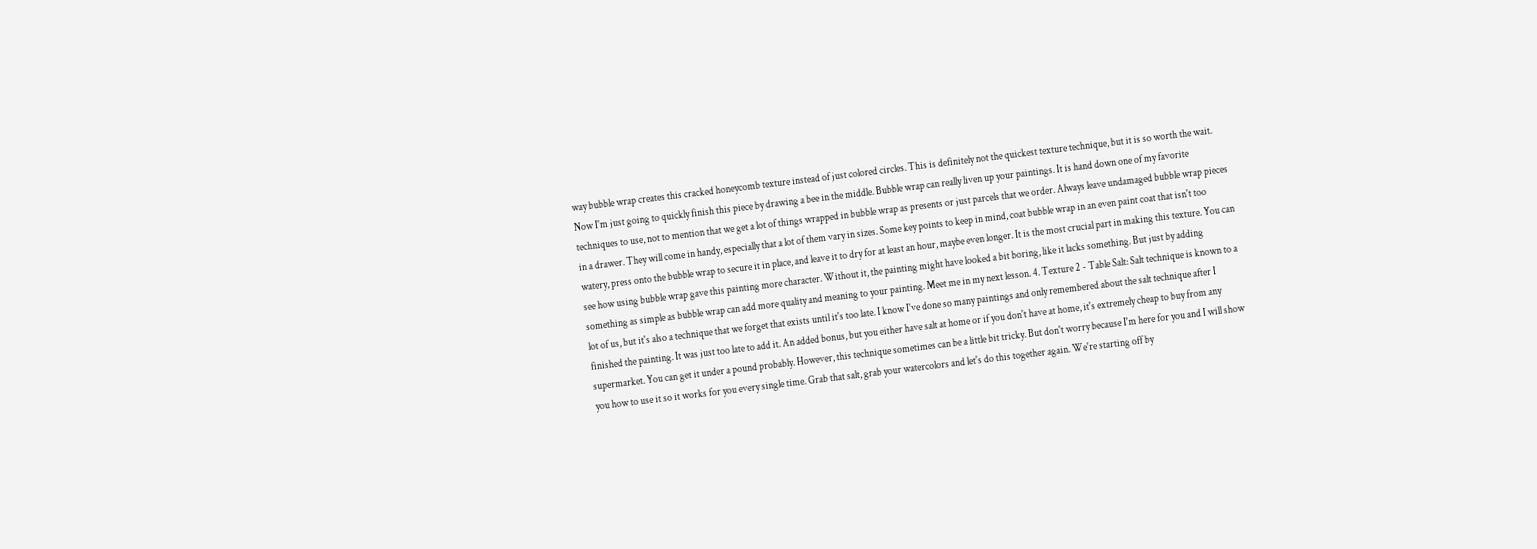way bubble wrap creates this cracked honeycomb texture instead of just colored circles. This is definitely not the quickest texture technique, but it is so worth the wait. Now I'm just going to quickly finish this piece by drawing a bee in the middle. Bubble wrap can really liven up your paintings. It is hand down one of my favorite techniques to use, not to mention that we get a lot of things wrapped in bubble wrap as presents or just parcels that we order. Always leave undamaged bubble wrap pieces in a drawer. They will come in handy, especially that a lot of them vary in sizes. Some key points to keep in mind, coat bubble wrap in an even paint coat that isn't too watery, press onto the bubble wrap to secure it in place, and leave it to dry for at least an hour, maybe even longer. It is the most crucial part in making this texture. You can see how using bubble wrap gave this painting more character. Without it, the painting might have looked a bit boring, like it lacks something. But just by adding something as simple as bubble wrap can add more quality and meaning to your painting. Meet me in my next lesson. 4. Texture 2 - Table Salt: Salt technique is known to a lot of us, but it's also a technique that we forget that exists until it's too late. I know I've done so many paintings and only remembered about the salt technique after I finished the painting. It was just too late to add it. An added bonus, but you either have salt at home or if you don't have at home, it's extremely cheap to buy from any supermarket. You can get it under a pound probably. However, this technique sometimes can be a little bit tricky. But don't worry because I'm here for you and I will show you how to use it so it works for you every single time. Grab that salt, grab your watercolors and let's do this together again. We're starting off by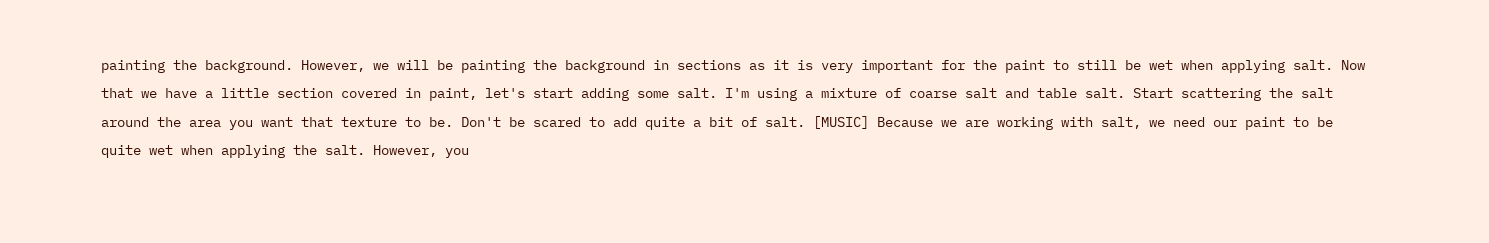painting the background. However, we will be painting the background in sections as it is very important for the paint to still be wet when applying salt. Now that we have a little section covered in paint, let's start adding some salt. I'm using a mixture of coarse salt and table salt. Start scattering the salt around the area you want that texture to be. Don't be scared to add quite a bit of salt. [MUSIC] Because we are working with salt, we need our paint to be quite wet when applying the salt. However, you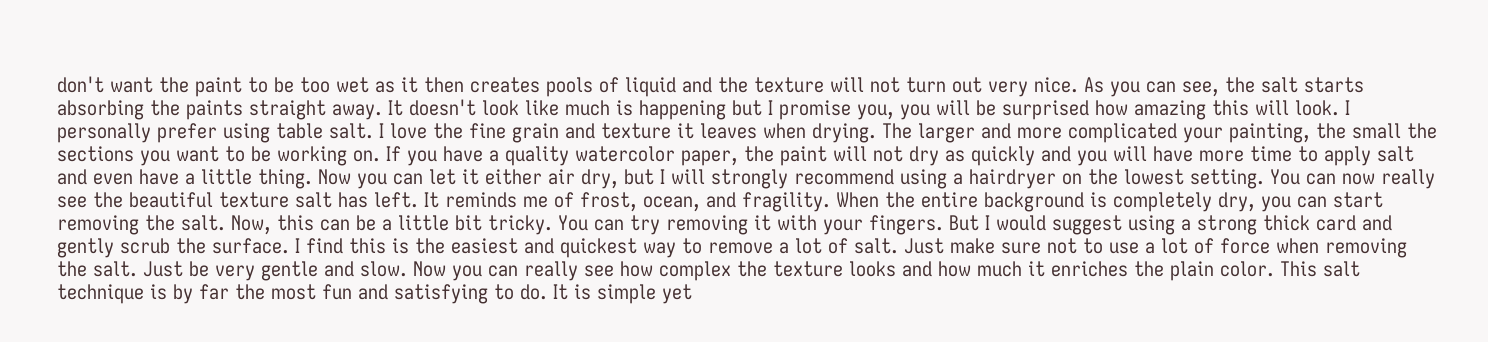don't want the paint to be too wet as it then creates pools of liquid and the texture will not turn out very nice. As you can see, the salt starts absorbing the paints straight away. It doesn't look like much is happening but I promise you, you will be surprised how amazing this will look. I personally prefer using table salt. I love the fine grain and texture it leaves when drying. The larger and more complicated your painting, the small the sections you want to be working on. If you have a quality watercolor paper, the paint will not dry as quickly and you will have more time to apply salt and even have a little thing. Now you can let it either air dry, but I will strongly recommend using a hairdryer on the lowest setting. You can now really see the beautiful texture salt has left. It reminds me of frost, ocean, and fragility. When the entire background is completely dry, you can start removing the salt. Now, this can be a little bit tricky. You can try removing it with your fingers. But I would suggest using a strong thick card and gently scrub the surface. I find this is the easiest and quickest way to remove a lot of salt. Just make sure not to use a lot of force when removing the salt. Just be very gentle and slow. Now you can really see how complex the texture looks and how much it enriches the plain color. This salt technique is by far the most fun and satisfying to do. It is simple yet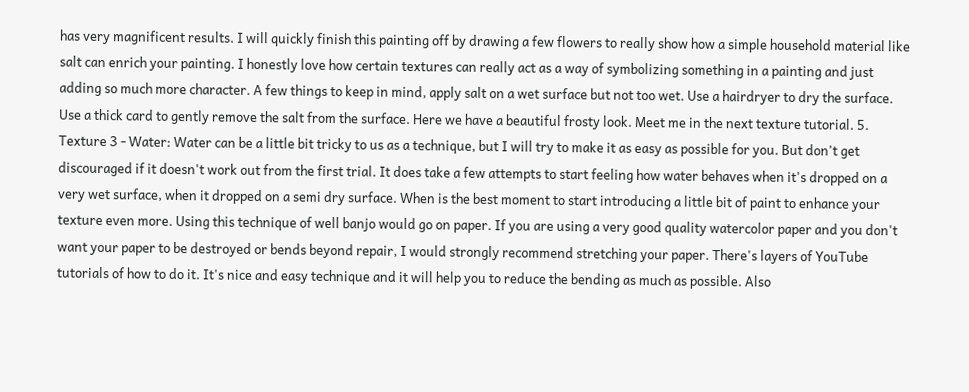has very magnificent results. I will quickly finish this painting off by drawing a few flowers to really show how a simple household material like salt can enrich your painting. I honestly love how certain textures can really act as a way of symbolizing something in a painting and just adding so much more character. A few things to keep in mind, apply salt on a wet surface but not too wet. Use a hairdryer to dry the surface. Use a thick card to gently remove the salt from the surface. Here we have a beautiful frosty look. Meet me in the next texture tutorial. 5. Texture 3 - Water: Water can be a little bit tricky to us as a technique, but I will try to make it as easy as possible for you. But don't get discouraged if it doesn't work out from the first trial. It does take a few attempts to start feeling how water behaves when it's dropped on a very wet surface, when it dropped on a semi dry surface. When is the best moment to start introducing a little bit of paint to enhance your texture even more. Using this technique of well banjo would go on paper. If you are using a very good quality watercolor paper and you don't want your paper to be destroyed or bends beyond repair, I would strongly recommend stretching your paper. There's layers of YouTube tutorials of how to do it. It's nice and easy technique and it will help you to reduce the bending as much as possible. Also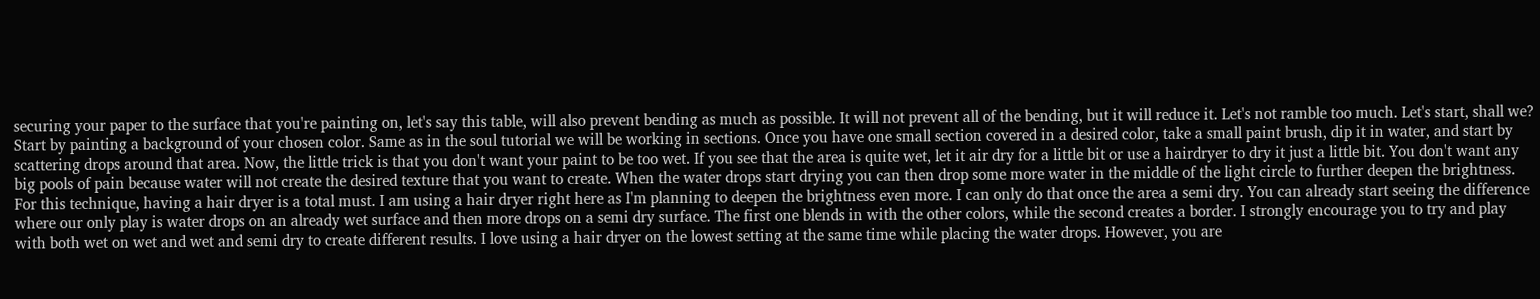securing your paper to the surface that you're painting on, let's say this table, will also prevent bending as much as possible. It will not prevent all of the bending, but it will reduce it. Let's not ramble too much. Let's start, shall we? Start by painting a background of your chosen color. Same as in the soul tutorial we will be working in sections. Once you have one small section covered in a desired color, take a small paint brush, dip it in water, and start by scattering drops around that area. Now, the little trick is that you don't want your paint to be too wet. If you see that the area is quite wet, let it air dry for a little bit or use a hairdryer to dry it just a little bit. You don't want any big pools of pain because water will not create the desired texture that you want to create. When the water drops start drying you can then drop some more water in the middle of the light circle to further deepen the brightness. For this technique, having a hair dryer is a total must. I am using a hair dryer right here as I'm planning to deepen the brightness even more. I can only do that once the area a semi dry. You can already start seeing the difference where our only play is water drops on an already wet surface and then more drops on a semi dry surface. The first one blends in with the other colors, while the second creates a border. I strongly encourage you to try and play with both wet on wet and wet and semi dry to create different results. I love using a hair dryer on the lowest setting at the same time while placing the water drops. However, you are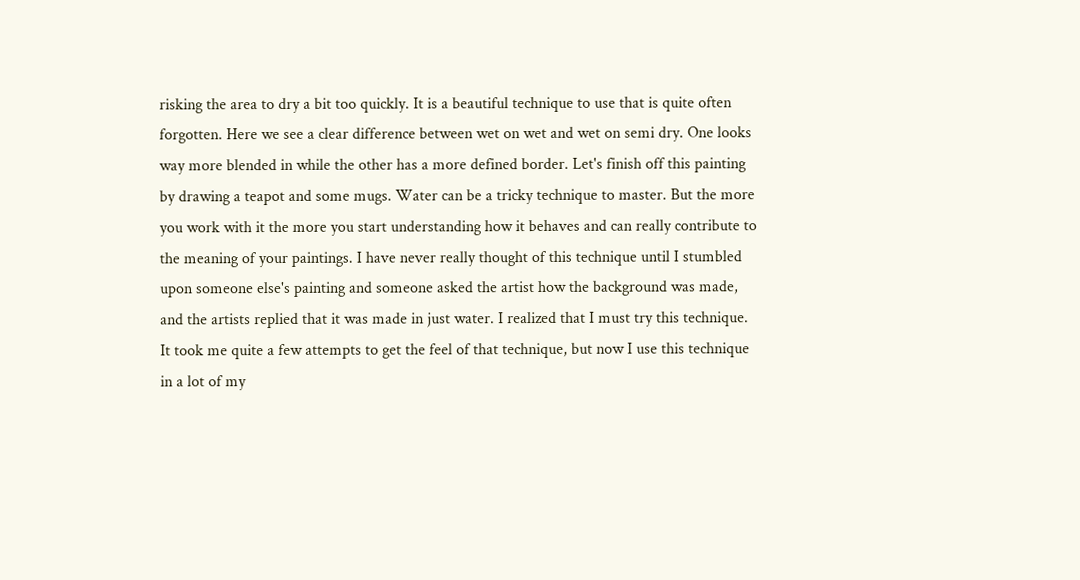risking the area to dry a bit too quickly. It is a beautiful technique to use that is quite often forgotten. Here we see a clear difference between wet on wet and wet on semi dry. One looks way more blended in while the other has a more defined border. Let's finish off this painting by drawing a teapot and some mugs. Water can be a tricky technique to master. But the more you work with it the more you start understanding how it behaves and can really contribute to the meaning of your paintings. I have never really thought of this technique until I stumbled upon someone else's painting and someone asked the artist how the background was made, and the artists replied that it was made in just water. I realized that I must try this technique. It took me quite a few attempts to get the feel of that technique, but now I use this technique in a lot of my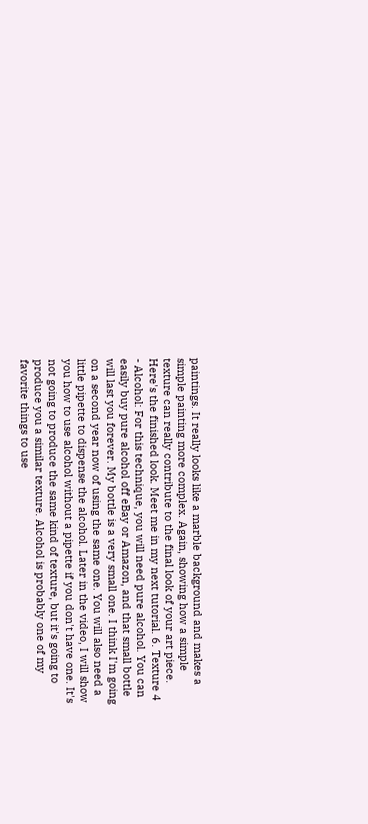paintings. It really looks like a marble background and makes a simple painting more complex. Again, showing how a simple texture can really contribute to the final look of your art piece. Here's the finished look. Meet me in my next tutorial. 6. Texture 4 - Alcohol: For this technique, you will need pure alcohol. You can easily buy pure alcohol off eBay or Amazon, and that small bottle will last you forever. My bottle is a very small one. I think I'm going on a second year now of using the same one. You will also need a little pipette to dispense the alcohol. Later in the video, I will show you how to use alcohol without a pipette if you don't have one. It's not going to produce the same kind of texture, but it's going to produce you a similar texture. Alcohol is probably one of my favorite things to use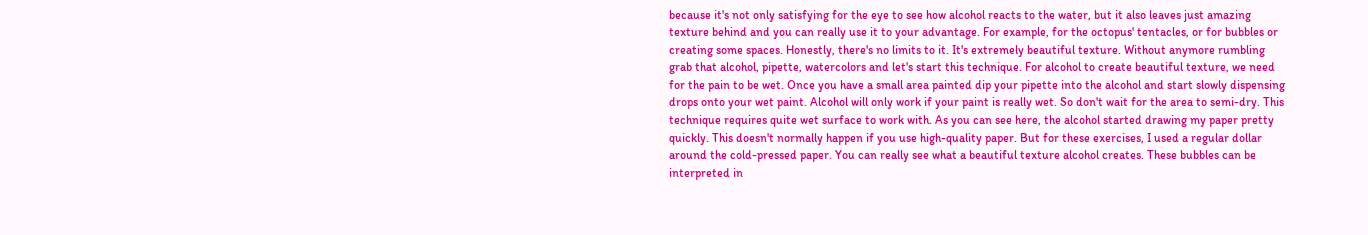because it's not only satisfying for the eye to see how alcohol reacts to the water, but it also leaves just amazing texture behind and you can really use it to your advantage. For example, for the octopus' tentacles, or for bubbles or creating some spaces. Honestly, there's no limits to it. It's extremely beautiful texture. Without anymore rumbling grab that alcohol, pipette, watercolors and let's start this technique. For alcohol to create beautiful texture, we need for the pain to be wet. Once you have a small area painted dip your pipette into the alcohol and start slowly dispensing drops onto your wet paint. Alcohol will only work if your paint is really wet. So don't wait for the area to semi-dry. This technique requires quite wet surface to work with. As you can see here, the alcohol started drawing my paper pretty quickly. This doesn't normally happen if you use high-quality paper. But for these exercises, I used a regular dollar around the cold-pressed paper. You can really see what a beautiful texture alcohol creates. These bubbles can be interpreted in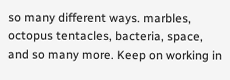so many different ways. marbles, octopus tentacles, bacteria, space, and so many more. Keep on working in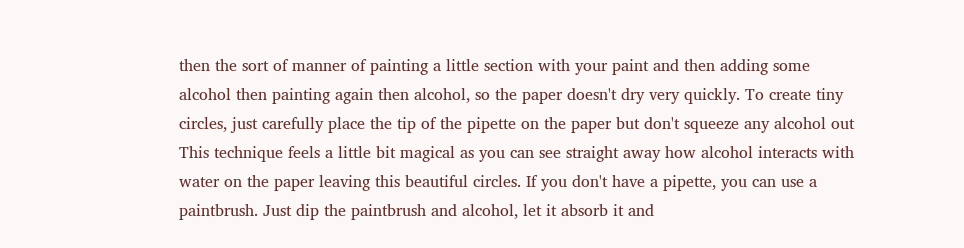then the sort of manner of painting a little section with your paint and then adding some alcohol then painting again then alcohol, so the paper doesn't dry very quickly. To create tiny circles, just carefully place the tip of the pipette on the paper but don't squeeze any alcohol out This technique feels a little bit magical as you can see straight away how alcohol interacts with water on the paper leaving this beautiful circles. If you don't have a pipette, you can use a paintbrush. Just dip the paintbrush and alcohol, let it absorb it and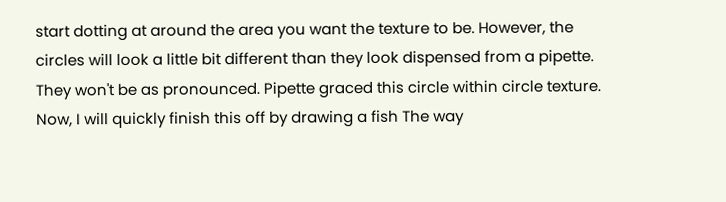start dotting at around the area you want the texture to be. However, the circles will look a little bit different than they look dispensed from a pipette. They won't be as pronounced. Pipette graced this circle within circle texture. Now, I will quickly finish this off by drawing a fish The way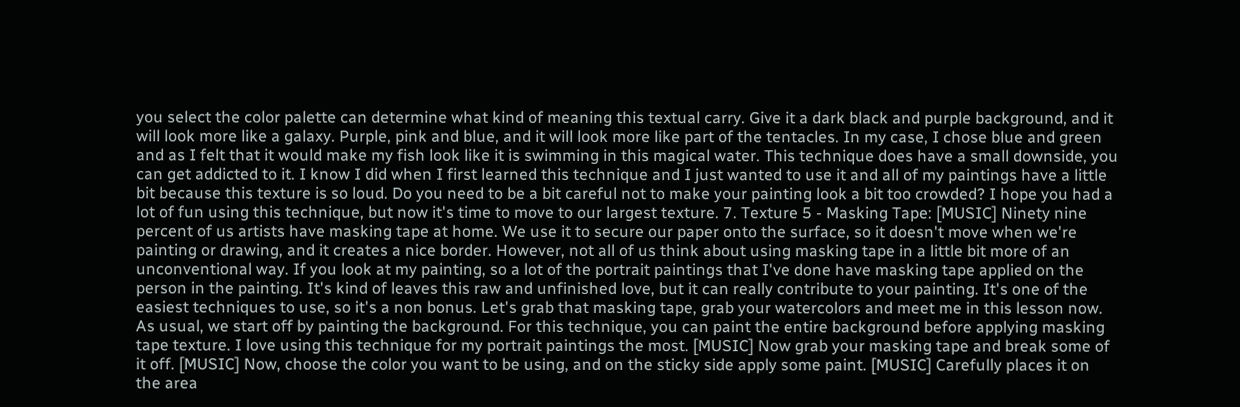you select the color palette can determine what kind of meaning this textual carry. Give it a dark black and purple background, and it will look more like a galaxy. Purple, pink and blue, and it will look more like part of the tentacles. In my case, I chose blue and green and as I felt that it would make my fish look like it is swimming in this magical water. This technique does have a small downside, you can get addicted to it. I know I did when I first learned this technique and I just wanted to use it and all of my paintings have a little bit because this texture is so loud. Do you need to be a bit careful not to make your painting look a bit too crowded? I hope you had a lot of fun using this technique, but now it's time to move to our largest texture. 7. Texture 5 - Masking Tape: [MUSIC] Ninety nine percent of us artists have masking tape at home. We use it to secure our paper onto the surface, so it doesn't move when we're painting or drawing, and it creates a nice border. However, not all of us think about using masking tape in a little bit more of an unconventional way. If you look at my painting, so a lot of the portrait paintings that I've done have masking tape applied on the person in the painting. It's kind of leaves this raw and unfinished love, but it can really contribute to your painting. It's one of the easiest techniques to use, so it's a non bonus. Let's grab that masking tape, grab your watercolors and meet me in this lesson now. As usual, we start off by painting the background. For this technique, you can paint the entire background before applying masking tape texture. I love using this technique for my portrait paintings the most. [MUSIC] Now grab your masking tape and break some of it off. [MUSIC] Now, choose the color you want to be using, and on the sticky side apply some paint. [MUSIC] Carefully places it on the area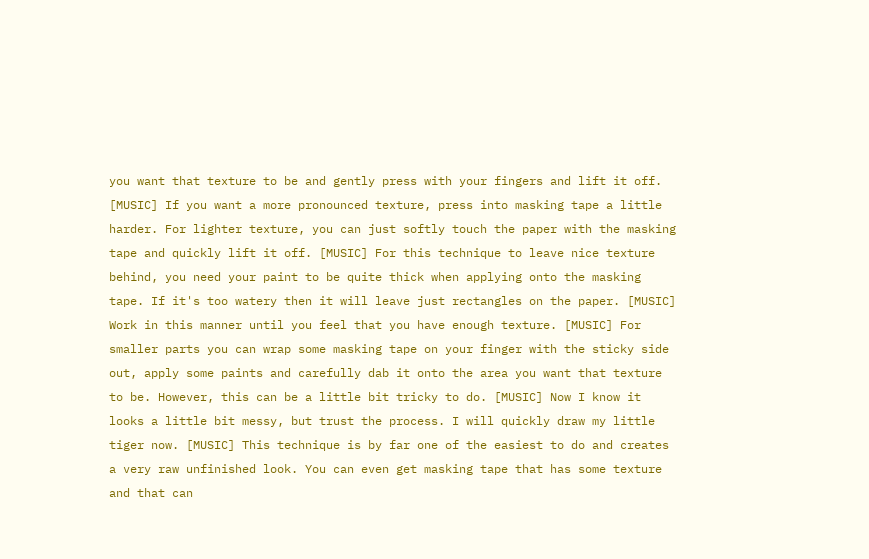you want that texture to be and gently press with your fingers and lift it off. [MUSIC] If you want a more pronounced texture, press into masking tape a little harder. For lighter texture, you can just softly touch the paper with the masking tape and quickly lift it off. [MUSIC] For this technique to leave nice texture behind, you need your paint to be quite thick when applying onto the masking tape. If it's too watery then it will leave just rectangles on the paper. [MUSIC] Work in this manner until you feel that you have enough texture. [MUSIC] For smaller parts you can wrap some masking tape on your finger with the sticky side out, apply some paints and carefully dab it onto the area you want that texture to be. However, this can be a little bit tricky to do. [MUSIC] Now I know it looks a little bit messy, but trust the process. I will quickly draw my little tiger now. [MUSIC] This technique is by far one of the easiest to do and creates a very raw unfinished look. You can even get masking tape that has some texture and that can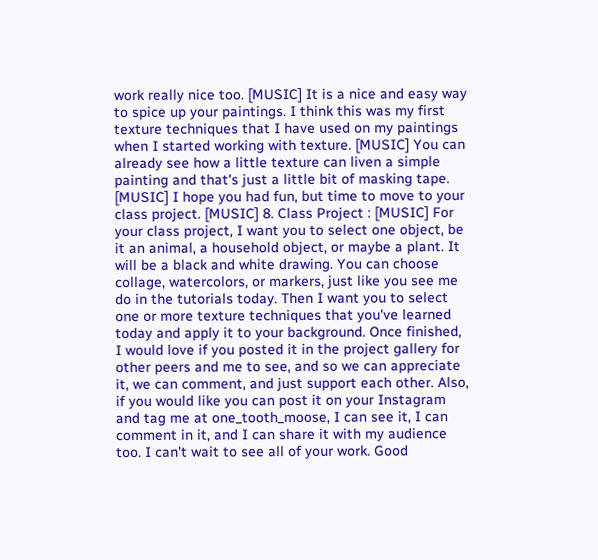work really nice too. [MUSIC] It is a nice and easy way to spice up your paintings. I think this was my first texture techniques that I have used on my paintings when I started working with texture. [MUSIC] You can already see how a little texture can liven a simple painting and that's just a little bit of masking tape. [MUSIC] I hope you had fun, but time to move to your class project. [MUSIC] 8. Class Project : [MUSIC] For your class project, I want you to select one object, be it an animal, a household object, or maybe a plant. It will be a black and white drawing. You can choose collage, watercolors, or markers, just like you see me do in the tutorials today. Then I want you to select one or more texture techniques that you've learned today and apply it to your background. Once finished, I would love if you posted it in the project gallery for other peers and me to see, and so we can appreciate it, we can comment, and just support each other. Also, if you would like you can post it on your Instagram and tag me at one_tooth_moose, I can see it, I can comment in it, and I can share it with my audience too. I can't wait to see all of your work. Good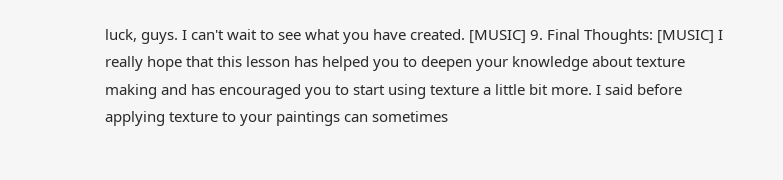luck, guys. I can't wait to see what you have created. [MUSIC] 9. Final Thoughts: [MUSIC] I really hope that this lesson has helped you to deepen your knowledge about texture making and has encouraged you to start using texture a little bit more. I said before applying texture to your paintings can sometimes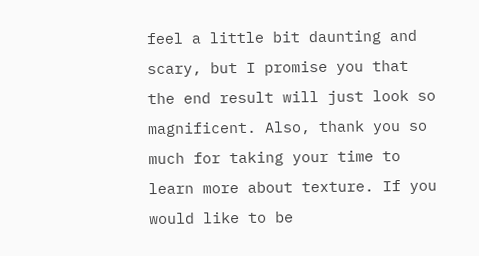feel a little bit daunting and scary, but I promise you that the end result will just look so magnificent. Also, thank you so much for taking your time to learn more about texture. If you would like to be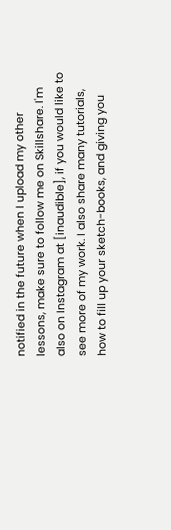notified in the future when I upload my other lessons, make sure to follow me on Skillshare. I'm also on Instagram at [inaudible], if you would like to see more of my work. I also share many tutorials, how to fill up your sketch-books, and giving you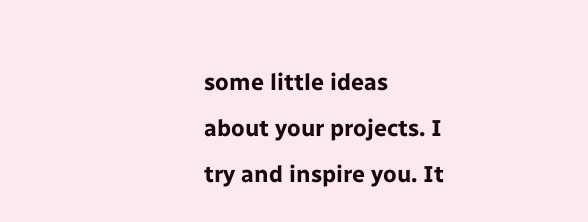some little ideas about your projects. I try and inspire you. It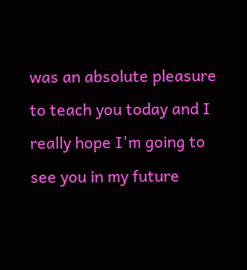was an absolute pleasure to teach you today and I really hope I'm going to see you in my future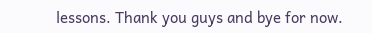lessons. Thank you guys and bye for now.